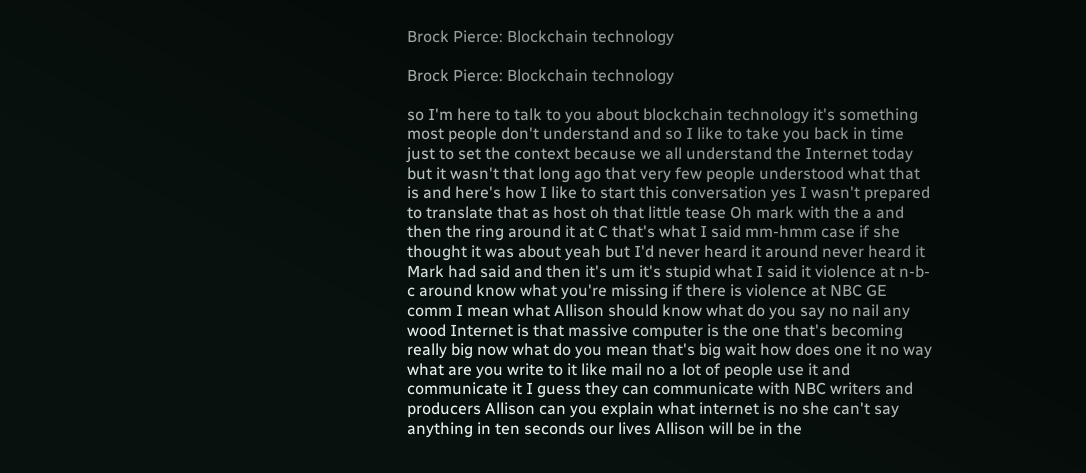Brock Pierce: Blockchain technology

Brock Pierce: Blockchain technology

so I'm here to talk to you about blockchain technology it's something most people don't understand and so I like to take you back in time just to set the context because we all understand the Internet today but it wasn't that long ago that very few people understood what that is and here's how I like to start this conversation yes I wasn't prepared to translate that as host oh that little tease Oh mark with the a and then the ring around it at C that's what I said mm-hmm case if she thought it was about yeah but I'd never heard it around never heard it Mark had said and then it's um it's stupid what I said it violence at n-b-c around know what you're missing if there is violence at NBC GE comm I mean what Allison should know what do you say no nail any wood Internet is that massive computer is the one that's becoming really big now what do you mean that's big wait how does one it no way what are you write to it like mail no a lot of people use it and communicate it I guess they can communicate with NBC writers and producers Allison can you explain what internet is no she can't say anything in ten seconds our lives Allison will be in the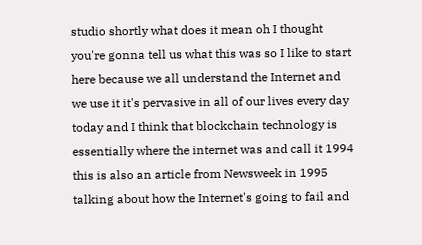studio shortly what does it mean oh I thought you're gonna tell us what this was so I like to start here because we all understand the Internet and we use it it's pervasive in all of our lives every day today and I think that blockchain technology is essentially where the internet was and call it 1994 this is also an article from Newsweek in 1995 talking about how the Internet's going to fail and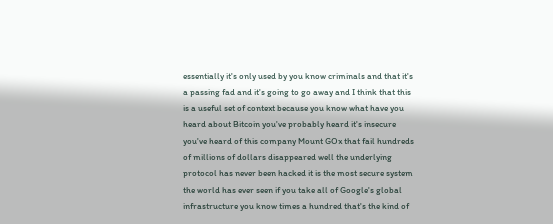essentially it's only used by you know criminals and that it's a passing fad and it's going to go away and I think that this is a useful set of context because you know what have you heard about Bitcoin you've probably heard it's insecure you've heard of this company Mount GOx that fail hundreds of millions of dollars disappeared well the underlying protocol has never been hacked it is the most secure system the world has ever seen if you take all of Google's global infrastructure you know times a hundred that's the kind of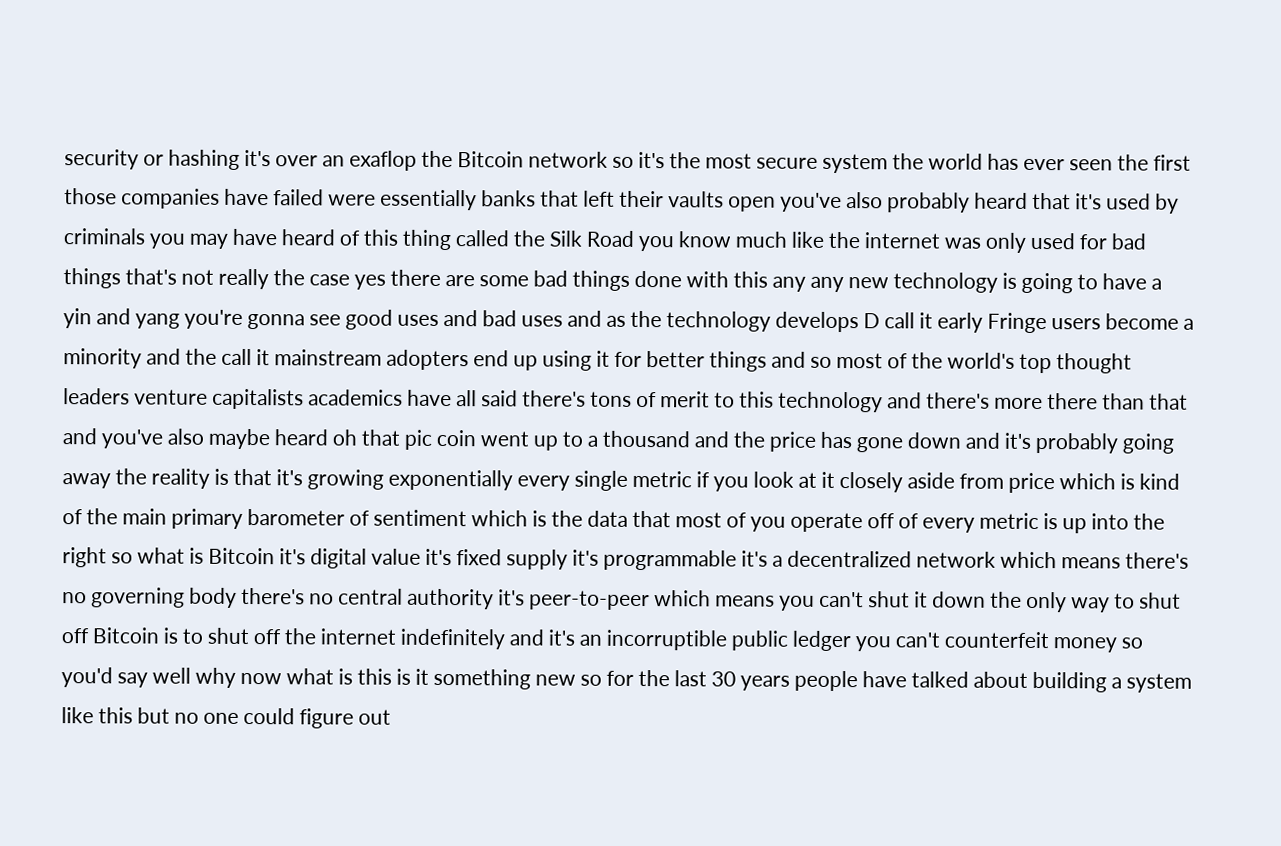security or hashing it's over an exaflop the Bitcoin network so it's the most secure system the world has ever seen the first those companies have failed were essentially banks that left their vaults open you've also probably heard that it's used by criminals you may have heard of this thing called the Silk Road you know much like the internet was only used for bad things that's not really the case yes there are some bad things done with this any any new technology is going to have a yin and yang you're gonna see good uses and bad uses and as the technology develops D call it early Fringe users become a minority and the call it mainstream adopters end up using it for better things and so most of the world's top thought leaders venture capitalists academics have all said there's tons of merit to this technology and there's more there than that and you've also maybe heard oh that pic coin went up to a thousand and the price has gone down and it's probably going away the reality is that it's growing exponentially every single metric if you look at it closely aside from price which is kind of the main primary barometer of sentiment which is the data that most of you operate off of every metric is up into the right so what is Bitcoin it's digital value it's fixed supply it's programmable it's a decentralized network which means there's no governing body there's no central authority it's peer-to-peer which means you can't shut it down the only way to shut off Bitcoin is to shut off the internet indefinitely and it's an incorruptible public ledger you can't counterfeit money so you'd say well why now what is this is it something new so for the last 30 years people have talked about building a system like this but no one could figure out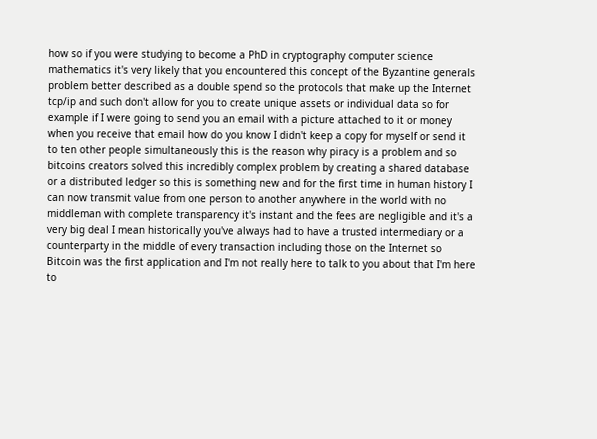how so if you were studying to become a PhD in cryptography computer science mathematics it's very likely that you encountered this concept of the Byzantine generals problem better described as a double spend so the protocols that make up the Internet tcp/ip and such don't allow for you to create unique assets or individual data so for example if I were going to send you an email with a picture attached to it or money when you receive that email how do you know I didn't keep a copy for myself or send it to ten other people simultaneously this is the reason why piracy is a problem and so bitcoins creators solved this incredibly complex problem by creating a shared database or a distributed ledger so this is something new and for the first time in human history I can now transmit value from one person to another anywhere in the world with no middleman with complete transparency it's instant and the fees are negligible and it's a very big deal I mean historically you've always had to have a trusted intermediary or a counterparty in the middle of every transaction including those on the Internet so Bitcoin was the first application and I'm not really here to talk to you about that I'm here to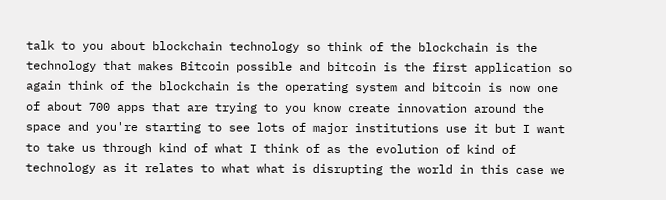talk to you about blockchain technology so think of the blockchain is the technology that makes Bitcoin possible and bitcoin is the first application so again think of the blockchain is the operating system and bitcoin is now one of about 700 apps that are trying to you know create innovation around the space and you're starting to see lots of major institutions use it but I want to take us through kind of what I think of as the evolution of kind of technology as it relates to what what is disrupting the world in this case we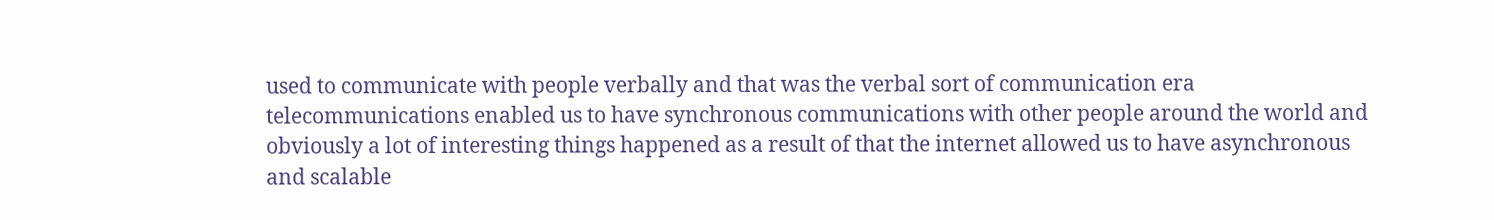used to communicate with people verbally and that was the verbal sort of communication era telecommunications enabled us to have synchronous communications with other people around the world and obviously a lot of interesting things happened as a result of that the internet allowed us to have asynchronous and scalable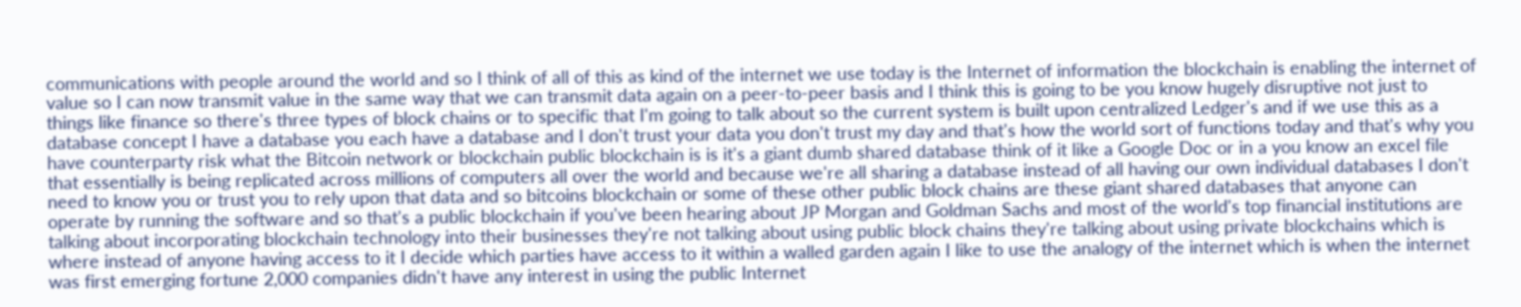communications with people around the world and so I think of all of this as kind of the internet we use today is the Internet of information the blockchain is enabling the internet of value so I can now transmit value in the same way that we can transmit data again on a peer-to-peer basis and I think this is going to be you know hugely disruptive not just to things like finance so there's three types of block chains or to specific that I'm going to talk about so the current system is built upon centralized Ledger's and if we use this as a database concept I have a database you each have a database and I don't trust your data you don't trust my day and that's how the world sort of functions today and that's why you have counterparty risk what the Bitcoin network or blockchain public blockchain is is it's a giant dumb shared database think of it like a Google Doc or in a you know an excel file that essentially is being replicated across millions of computers all over the world and because we're all sharing a database instead of all having our own individual databases I don't need to know you or trust you to rely upon that data and so bitcoins blockchain or some of these other public block chains are these giant shared databases that anyone can operate by running the software and so that's a public blockchain if you've been hearing about JP Morgan and Goldman Sachs and most of the world's top financial institutions are talking about incorporating blockchain technology into their businesses they're not talking about using public block chains they're talking about using private blockchains which is where instead of anyone having access to it I decide which parties have access to it within a walled garden again I like to use the analogy of the internet which is when the internet was first emerging fortune 2,000 companies didn't have any interest in using the public Internet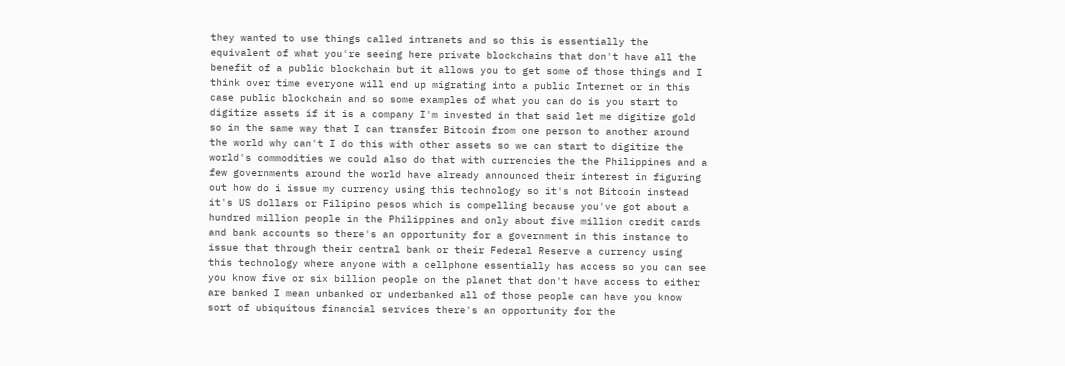they wanted to use things called intranets and so this is essentially the equivalent of what you're seeing here private blockchains that don't have all the benefit of a public blockchain but it allows you to get some of those things and I think over time everyone will end up migrating into a public Internet or in this case public blockchain and so some examples of what you can do is you start to digitize assets if it is a company I'm invested in that said let me digitize gold so in the same way that I can transfer Bitcoin from one person to another around the world why can't I do this with other assets so we can start to digitize the world's commodities we could also do that with currencies the the Philippines and a few governments around the world have already announced their interest in figuring out how do i issue my currency using this technology so it's not Bitcoin instead it's US dollars or Filipino pesos which is compelling because you've got about a hundred million people in the Philippines and only about five million credit cards and bank accounts so there's an opportunity for a government in this instance to issue that through their central bank or their Federal Reserve a currency using this technology where anyone with a cellphone essentially has access so you can see you know five or six billion people on the planet that don't have access to either are banked I mean unbanked or underbanked all of those people can have you know sort of ubiquitous financial services there's an opportunity for the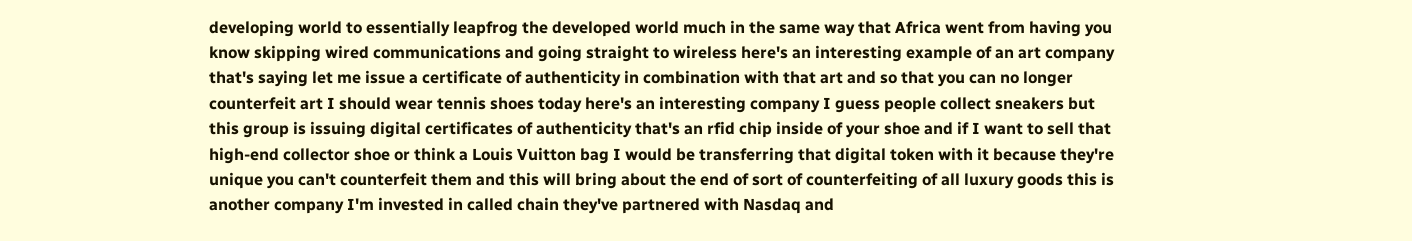developing world to essentially leapfrog the developed world much in the same way that Africa went from having you know skipping wired communications and going straight to wireless here's an interesting example of an art company that's saying let me issue a certificate of authenticity in combination with that art and so that you can no longer counterfeit art I should wear tennis shoes today here's an interesting company I guess people collect sneakers but this group is issuing digital certificates of authenticity that's an rfid chip inside of your shoe and if I want to sell that high-end collector shoe or think a Louis Vuitton bag I would be transferring that digital token with it because they're unique you can't counterfeit them and this will bring about the end of sort of counterfeiting of all luxury goods this is another company I'm invested in called chain they've partnered with Nasdaq and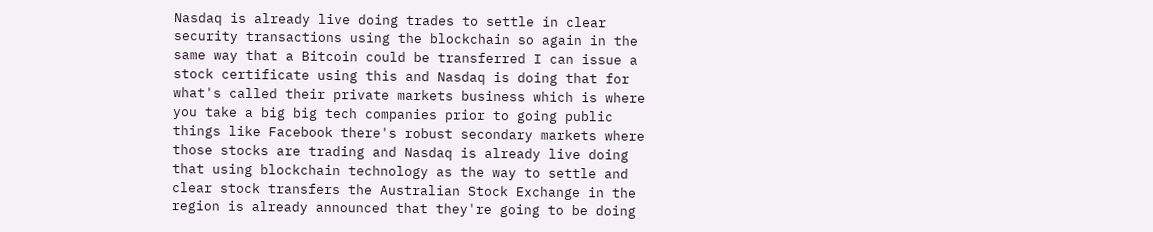Nasdaq is already live doing trades to settle in clear security transactions using the blockchain so again in the same way that a Bitcoin could be transferred I can issue a stock certificate using this and Nasdaq is doing that for what's called their private markets business which is where you take a big big tech companies prior to going public things like Facebook there's robust secondary markets where those stocks are trading and Nasdaq is already live doing that using blockchain technology as the way to settle and clear stock transfers the Australian Stock Exchange in the region is already announced that they're going to be doing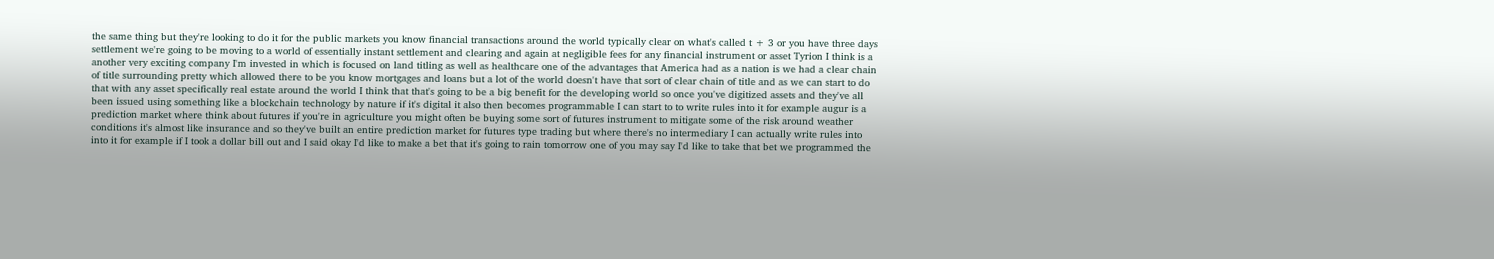the same thing but they're looking to do it for the public markets you know financial transactions around the world typically clear on what's called t + 3 or you have three days settlement we're going to be moving to a world of essentially instant settlement and clearing and again at negligible fees for any financial instrument or asset Tyrion I think is a another very exciting company I'm invested in which is focused on land titling as well as healthcare one of the advantages that America had as a nation is we had a clear chain of title surrounding pretty which allowed there to be you know mortgages and loans but a lot of the world doesn't have that sort of clear chain of title and as we can start to do that with any asset specifically real estate around the world I think that that's going to be a big benefit for the developing world so once you've digitized assets and they've all been issued using something like a blockchain technology by nature if it's digital it also then becomes programmable I can start to to write rules into it for example augur is a prediction market where think about futures if you're in agriculture you might often be buying some sort of futures instrument to mitigate some of the risk around weather conditions it's almost like insurance and so they've built an entire prediction market for futures type trading but where there's no intermediary I can actually write rules into into it for example if I took a dollar bill out and I said okay I'd like to make a bet that it's going to rain tomorrow one of you may say I'd like to take that bet we programmed the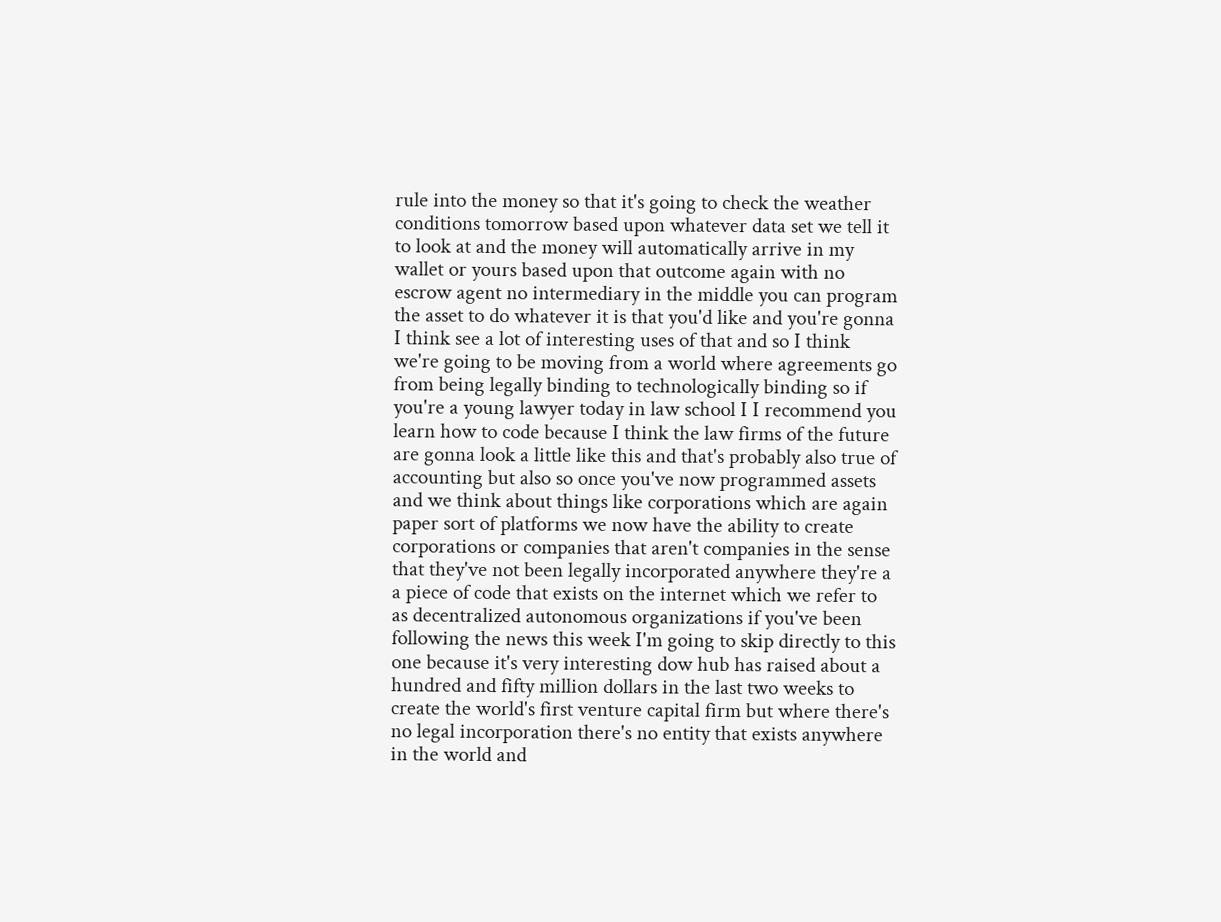rule into the money so that it's going to check the weather conditions tomorrow based upon whatever data set we tell it to look at and the money will automatically arrive in my wallet or yours based upon that outcome again with no escrow agent no intermediary in the middle you can program the asset to do whatever it is that you'd like and you're gonna I think see a lot of interesting uses of that and so I think we're going to be moving from a world where agreements go from being legally binding to technologically binding so if you're a young lawyer today in law school I I recommend you learn how to code because I think the law firms of the future are gonna look a little like this and that's probably also true of accounting but also so once you've now programmed assets and we think about things like corporations which are again paper sort of platforms we now have the ability to create corporations or companies that aren't companies in the sense that they've not been legally incorporated anywhere they're a a piece of code that exists on the internet which we refer to as decentralized autonomous organizations if you've been following the news this week I'm going to skip directly to this one because it's very interesting dow hub has raised about a hundred and fifty million dollars in the last two weeks to create the world's first venture capital firm but where there's no legal incorporation there's no entity that exists anywhere in the world and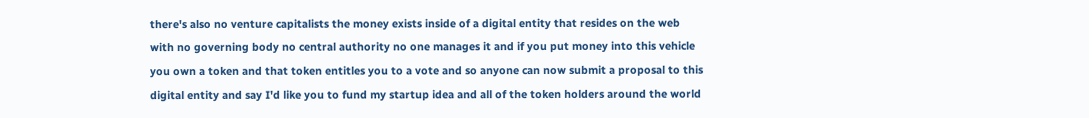there's also no venture capitalists the money exists inside of a digital entity that resides on the web with no governing body no central authority no one manages it and if you put money into this vehicle you own a token and that token entitles you to a vote and so anyone can now submit a proposal to this digital entity and say I'd like you to fund my startup idea and all of the token holders around the world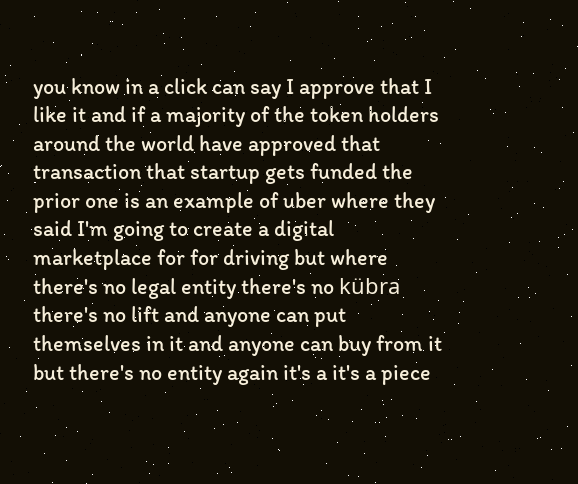you know in a click can say I approve that I like it and if a majority of the token holders around the world have approved that transaction that startup gets funded the prior one is an example of uber where they said I'm going to create a digital marketplace for for driving but where there's no legal entity there's no kübra there's no lift and anyone can put themselves in it and anyone can buy from it but there's no entity again it's a it's a piece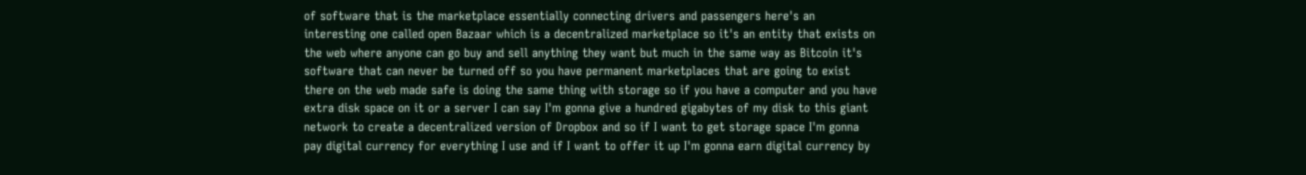of software that is the marketplace essentially connecting drivers and passengers here's an interesting one called open Bazaar which is a decentralized marketplace so it's an entity that exists on the web where anyone can go buy and sell anything they want but much in the same way as Bitcoin it's software that can never be turned off so you have permanent marketplaces that are going to exist there on the web made safe is doing the same thing with storage so if you have a computer and you have extra disk space on it or a server I can say I'm gonna give a hundred gigabytes of my disk to this giant network to create a decentralized version of Dropbox and so if I want to get storage space I'm gonna pay digital currency for everything I use and if I want to offer it up I'm gonna earn digital currency by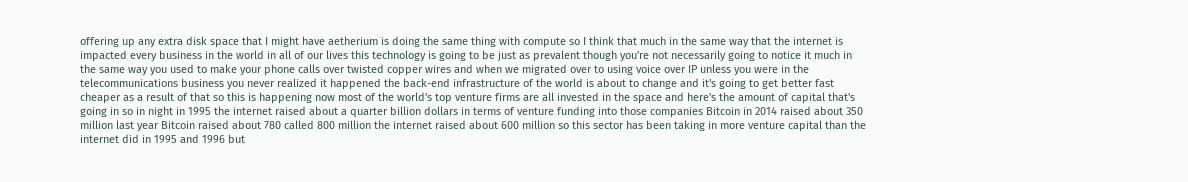offering up any extra disk space that I might have aetherium is doing the same thing with compute so I think that much in the same way that the internet is impacted every business in the world in all of our lives this technology is going to be just as prevalent though you're not necessarily going to notice it much in the same way you used to make your phone calls over twisted copper wires and when we migrated over to using voice over IP unless you were in the telecommunications business you never realized it happened the back-end infrastructure of the world is about to change and it's going to get better fast cheaper as a result of that so this is happening now most of the world's top venture firms are all invested in the space and here's the amount of capital that's going in so in night in 1995 the internet raised about a quarter billion dollars in terms of venture funding into those companies Bitcoin in 2014 raised about 350 million last year Bitcoin raised about 780 called 800 million the internet raised about 600 million so this sector has been taking in more venture capital than the internet did in 1995 and 1996 but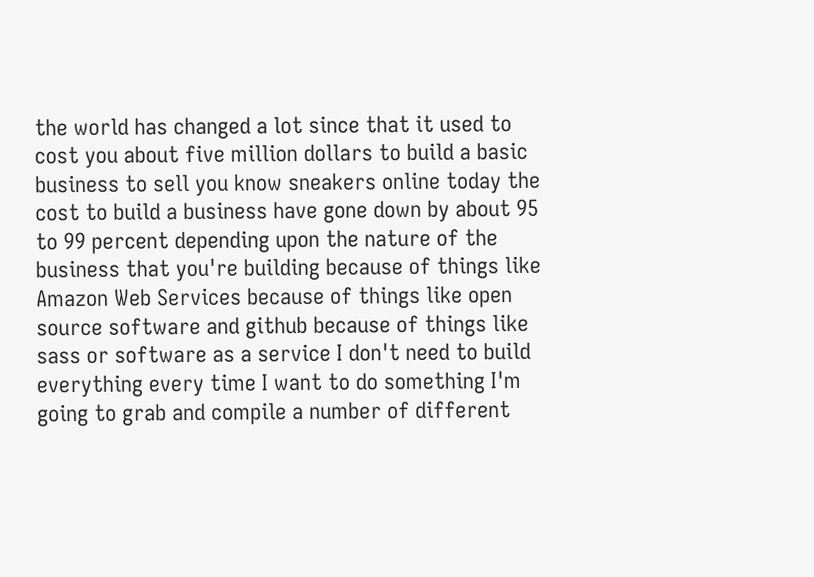the world has changed a lot since that it used to cost you about five million dollars to build a basic business to sell you know sneakers online today the cost to build a business have gone down by about 95 to 99 percent depending upon the nature of the business that you're building because of things like Amazon Web Services because of things like open source software and github because of things like sass or software as a service I don't need to build everything every time I want to do something I'm going to grab and compile a number of different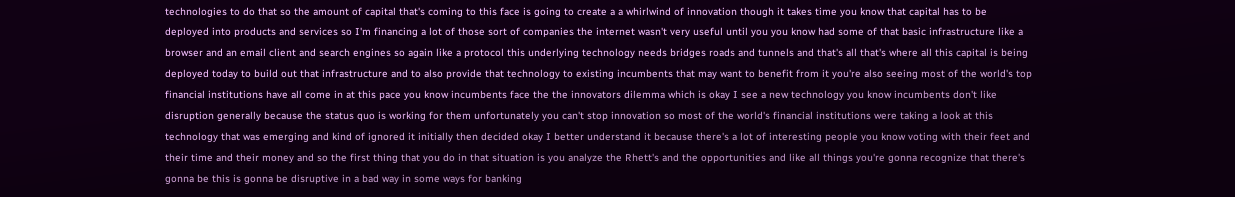technologies to do that so the amount of capital that's coming to this face is going to create a a whirlwind of innovation though it takes time you know that capital has to be deployed into products and services so I'm financing a lot of those sort of companies the internet wasn't very useful until you you know had some of that basic infrastructure like a browser and an email client and search engines so again like a protocol this underlying technology needs bridges roads and tunnels and that's all that's where all this capital is being deployed today to build out that infrastructure and to also provide that technology to existing incumbents that may want to benefit from it you're also seeing most of the world's top financial institutions have all come in at this pace you know incumbents face the the innovators dilemma which is okay I see a new technology you know incumbents don't like disruption generally because the status quo is working for them unfortunately you can't stop innovation so most of the world's financial institutions were taking a look at this technology that was emerging and kind of ignored it initially then decided okay I better understand it because there's a lot of interesting people you know voting with their feet and their time and their money and so the first thing that you do in that situation is you analyze the Rhett's and the opportunities and like all things you're gonna recognize that there's gonna be this is gonna be disruptive in a bad way in some ways for banking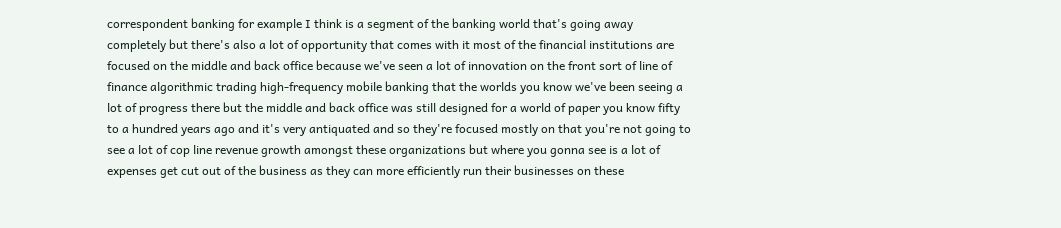correspondent banking for example I think is a segment of the banking world that's going away completely but there's also a lot of opportunity that comes with it most of the financial institutions are focused on the middle and back office because we've seen a lot of innovation on the front sort of line of finance algorithmic trading high-frequency mobile banking that the worlds you know we've been seeing a lot of progress there but the middle and back office was still designed for a world of paper you know fifty to a hundred years ago and it's very antiquated and so they're focused mostly on that you're not going to see a lot of cop line revenue growth amongst these organizations but where you gonna see is a lot of expenses get cut out of the business as they can more efficiently run their businesses on these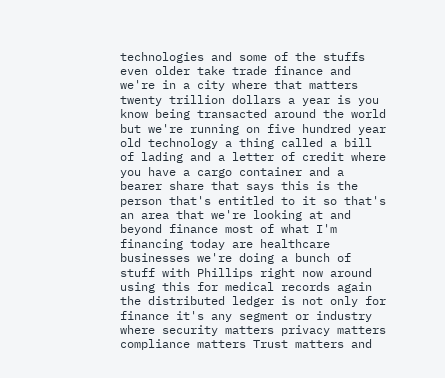technologies and some of the stuffs even older take trade finance and we're in a city where that matters twenty trillion dollars a year is you know being transacted around the world but we're running on five hundred year old technology a thing called a bill of lading and a letter of credit where you have a cargo container and a bearer share that says this is the person that's entitled to it so that's an area that we're looking at and beyond finance most of what I'm financing today are healthcare businesses we're doing a bunch of stuff with Phillips right now around using this for medical records again the distributed ledger is not only for finance it's any segment or industry where security matters privacy matters compliance matters Trust matters and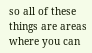so all of these things are areas where you can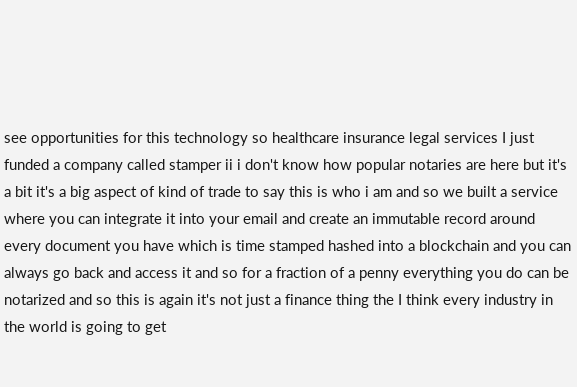see opportunities for this technology so healthcare insurance legal services I just funded a company called stamper ii i don't know how popular notaries are here but it's a bit it's a big aspect of kind of trade to say this is who i am and so we built a service where you can integrate it into your email and create an immutable record around every document you have which is time stamped hashed into a blockchain and you can always go back and access it and so for a fraction of a penny everything you do can be notarized and so this is again it's not just a finance thing the I think every industry in the world is going to get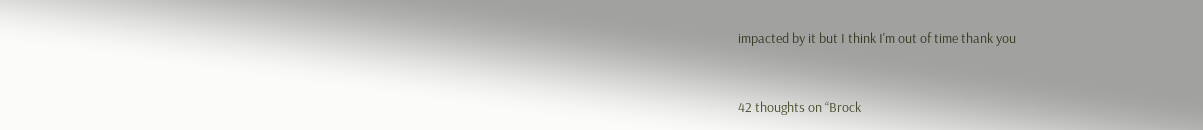impacted by it but I think I'm out of time thank you


42 thoughts on “Brock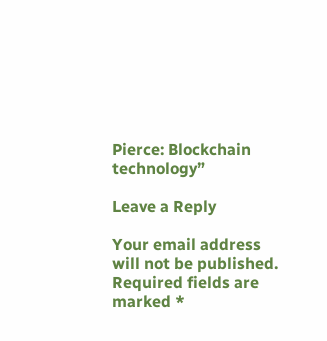Pierce: Blockchain technology”

Leave a Reply

Your email address will not be published. Required fields are marked *